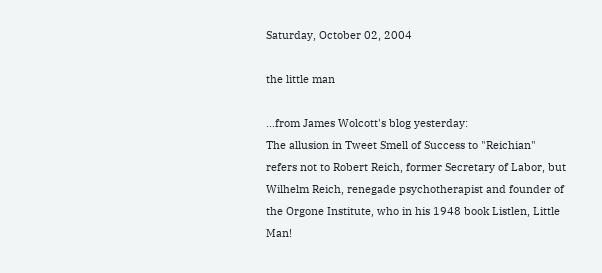Saturday, October 02, 2004

the little man

...from James Wolcott's blog yesterday:
The allusion in Tweet Smell of Success to "Reichian" refers not to Robert Reich, former Secretary of Labor, but Wilhelm Reich, renegade psychotherapist and founder of the Orgone Institute, who in his 1948 book Listlen, Little Man!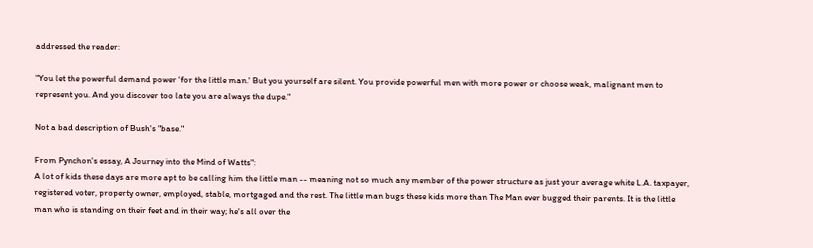addressed the reader:

"You let the powerful demand power 'for the little man.' But you yourself are silent. You provide powerful men with more power or choose weak, malignant men to represent you. And you discover too late you are always the dupe."

Not a bad description of Bush's "base."

From Pynchon's essay, A Journey into the Mind of Watts":
A lot of kids these days are more apt to be calling him the little man -- meaning not so much any member of the power structure as just your average white L.A. taxpayer, registered voter, property owner, employed, stable, mortgaged and the rest. The little man bugs these kids more than The Man ever bugged their parents. It is the little man who is standing on their feet and in their way; he's all over the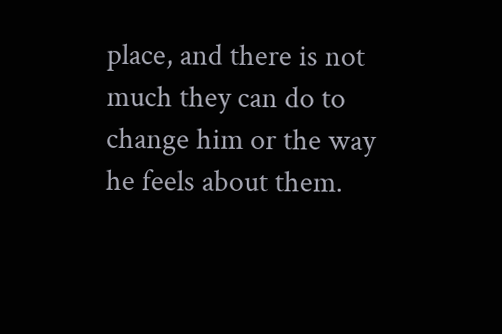place, and there is not much they can do to change him or the way he feels about them.